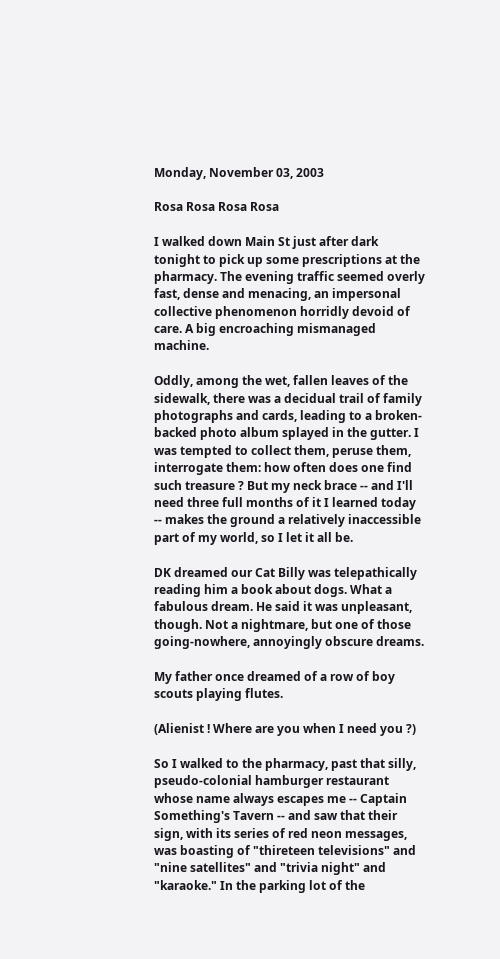Monday, November 03, 2003

Rosa Rosa Rosa Rosa

I walked down Main St just after dark tonight to pick up some prescriptions at the pharmacy. The evening traffic seemed overly fast, dense and menacing, an impersonal collective phenomenon horridly devoid of care. A big encroaching mismanaged machine.

Oddly, among the wet, fallen leaves of the sidewalk, there was a decidual trail of family photographs and cards, leading to a broken-backed photo album splayed in the gutter. I was tempted to collect them, peruse them, interrogate them: how often does one find such treasure ? But my neck brace -- and I'll need three full months of it I learned today -- makes the ground a relatively inaccessible part of my world, so I let it all be.

DK dreamed our Cat Billy was telepathically reading him a book about dogs. What a fabulous dream. He said it was unpleasant, though. Not a nightmare, but one of those going-nowhere, annoyingly obscure dreams.

My father once dreamed of a row of boy scouts playing flutes.

(Alienist ! Where are you when I need you ?)

So I walked to the pharmacy, past that silly, pseudo-colonial hamburger restaurant whose name always escapes me -- Captain Something's Tavern -- and saw that their sign, with its series of red neon messages, was boasting of "thireteen televisions" and "nine satellites" and "trivia night" and "karaoke." In the parking lot of the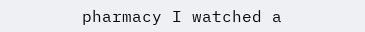pharmacy I watched a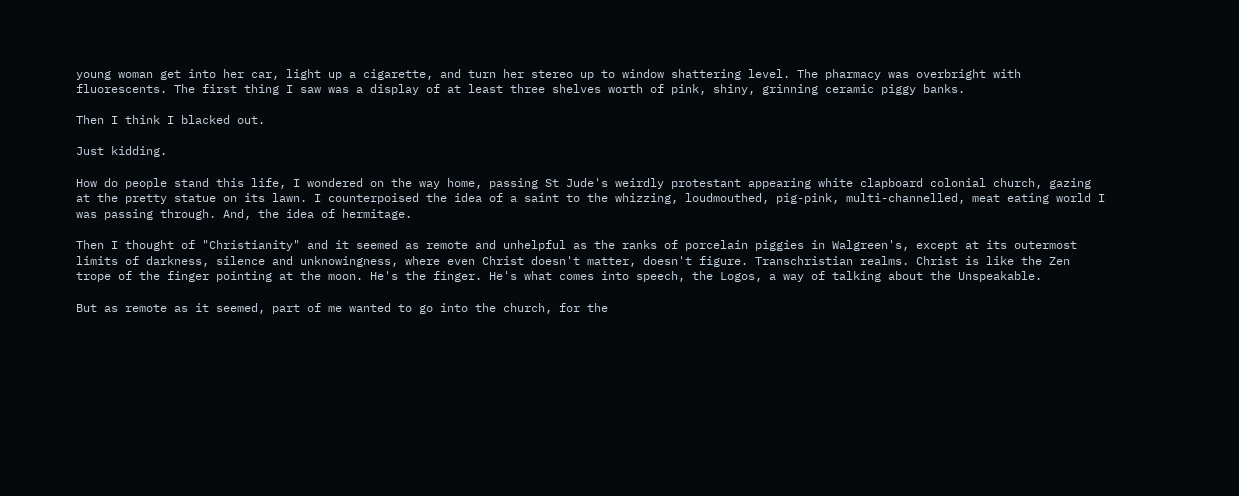young woman get into her car, light up a cigarette, and turn her stereo up to window shattering level. The pharmacy was overbright with fluorescents. The first thing I saw was a display of at least three shelves worth of pink, shiny, grinning ceramic piggy banks.

Then I think I blacked out.

Just kidding.

How do people stand this life, I wondered on the way home, passing St Jude's weirdly protestant appearing white clapboard colonial church, gazing at the pretty statue on its lawn. I counterpoised the idea of a saint to the whizzing, loudmouthed, pig-pink, multi-channelled, meat eating world I was passing through. And, the idea of hermitage.

Then I thought of "Christianity" and it seemed as remote and unhelpful as the ranks of porcelain piggies in Walgreen's, except at its outermost limits of darkness, silence and unknowingness, where even Christ doesn't matter, doesn't figure. Transchristian realms. Christ is like the Zen trope of the finger pointing at the moon. He's the finger. He's what comes into speech, the Logos, a way of talking about the Unspeakable.

But as remote as it seemed, part of me wanted to go into the church, for the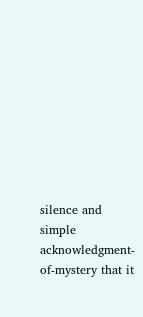silence and simple acknowledgment-of-mystery that it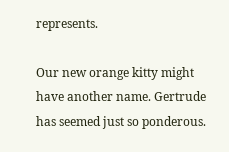represents.

Our new orange kitty might have another name. Gertrude has seemed just so ponderous.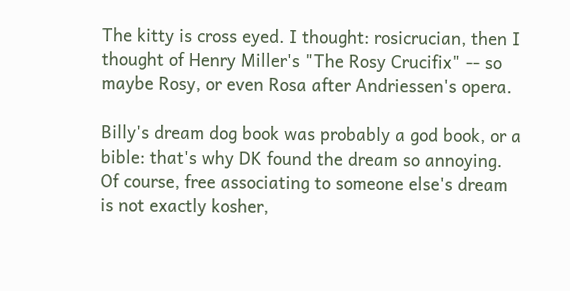The kitty is cross eyed. I thought: rosicrucian, then I thought of Henry Miller's "The Rosy Crucifix" -- so maybe Rosy, or even Rosa after Andriessen's opera.

Billy's dream dog book was probably a god book, or a bible: that's why DK found the dream so annoying. Of course, free associating to someone else's dream is not exactly kosher,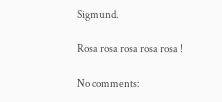Sigmund.

Rosa rosa rosa rosa rosa !

No comments: